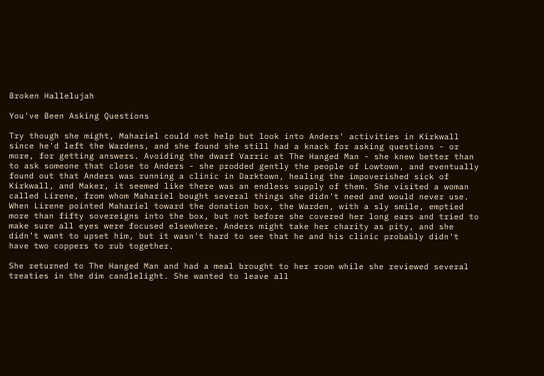Broken Hallelujah

You've Been Asking Questions

Try though she might, Mahariel could not help but look into Anders' activities in Kirkwall since he'd left the Wardens, and she found she still had a knack for asking questions - or more, for getting answers. Avoiding the dwarf Varric at The Hanged Man - she knew better than to ask someone that close to Anders - she prodded gently the people of Lowtown, and eventually found out that Anders was running a clinic in Darktown, healing the impoverished sick of Kirkwall, and Maker, it seemed like there was an endless supply of them. She visited a woman called Lirene, from whom Mahariel bought several things she didn't need and would never use. When Lirene pointed Mahariel toward the donation box, the Warden, with a sly smile, emptied more than fifty sovereigns into the box, but not before she covered her long ears and tried to make sure all eyes were focused elsewhere. Anders might take her charity as pity, and she didn't want to upset him, but it wasn't hard to see that he and his clinic probably didn't have two coppers to rub together.

She returned to The Hanged Man and had a meal brought to her room while she reviewed several treaties in the dim candlelight. She wanted to leave all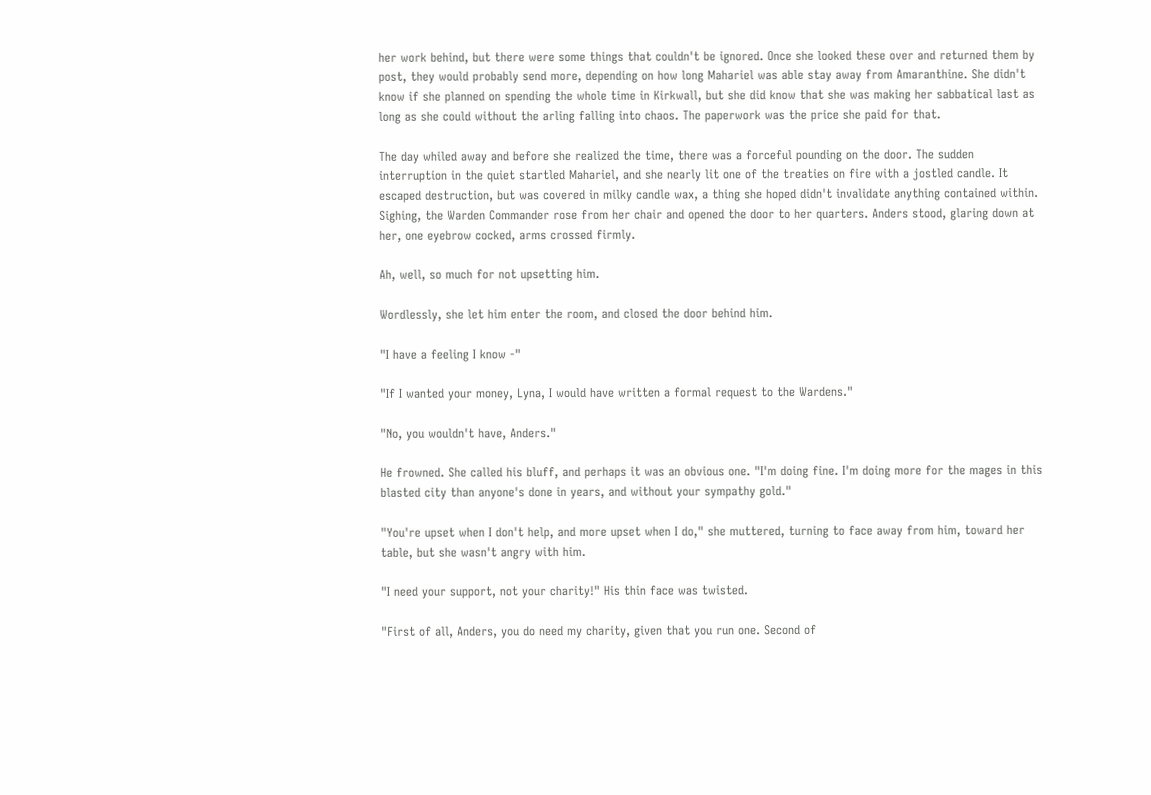her work behind, but there were some things that couldn't be ignored. Once she looked these over and returned them by post, they would probably send more, depending on how long Mahariel was able stay away from Amaranthine. She didn't know if she planned on spending the whole time in Kirkwall, but she did know that she was making her sabbatical last as long as she could without the arling falling into chaos. The paperwork was the price she paid for that.

The day whiled away and before she realized the time, there was a forceful pounding on the door. The sudden interruption in the quiet startled Mahariel, and she nearly lit one of the treaties on fire with a jostled candle. It escaped destruction, but was covered in milky candle wax, a thing she hoped didn't invalidate anything contained within. Sighing, the Warden Commander rose from her chair and opened the door to her quarters. Anders stood, glaring down at her, one eyebrow cocked, arms crossed firmly.

Ah, well, so much for not upsetting him.

Wordlessly, she let him enter the room, and closed the door behind him.

"I have a feeling I know -"

"If I wanted your money, Lyna, I would have written a formal request to the Wardens."

"No, you wouldn't have, Anders."

He frowned. She called his bluff, and perhaps it was an obvious one. "I'm doing fine. I'm doing more for the mages in this blasted city than anyone's done in years, and without your sympathy gold."

"You're upset when I don't help, and more upset when I do," she muttered, turning to face away from him, toward her table, but she wasn't angry with him.

"I need your support, not your charity!" His thin face was twisted.

"First of all, Anders, you do need my charity, given that you run one. Second of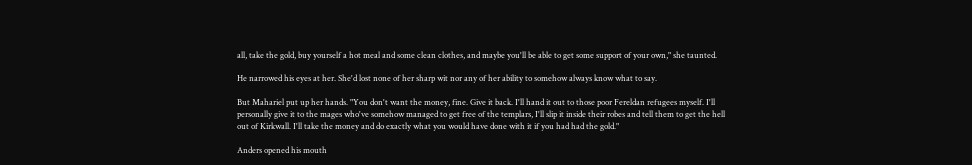all, take the gold, buy yourself a hot meal and some clean clothes, and maybe you'll be able to get some support of your own," she taunted.

He narrowed his eyes at her. She'd lost none of her sharp wit nor any of her ability to somehow always know what to say.

But Mahariel put up her hands. "You don't want the money, fine. Give it back. I'll hand it out to those poor Fereldan refugees myself. I'll personally give it to the mages who've somehow managed to get free of the templars, I'll slip it inside their robes and tell them to get the hell out of Kirkwall. I'll take the money and do exactly what you would have done with it if you had had the gold."

Anders opened his mouth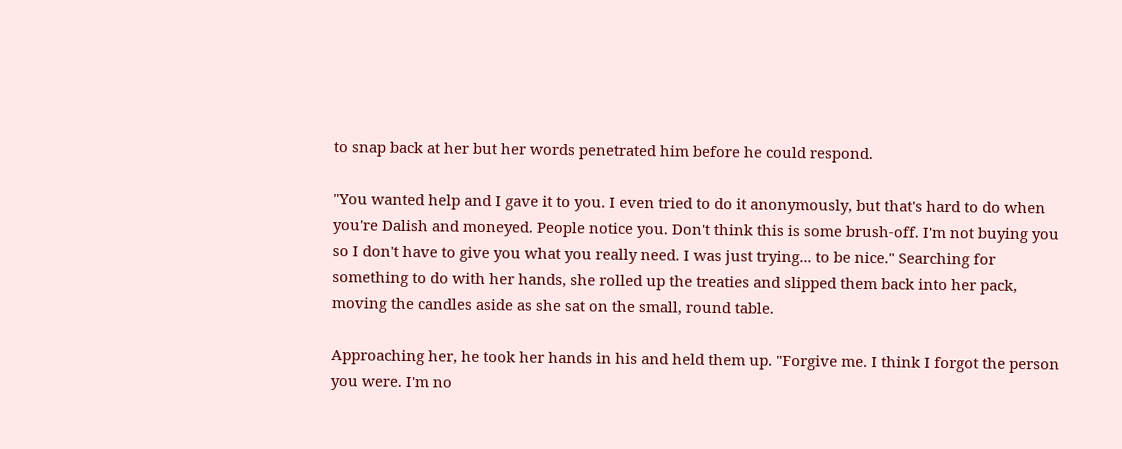to snap back at her but her words penetrated him before he could respond.

"You wanted help and I gave it to you. I even tried to do it anonymously, but that's hard to do when you're Dalish and moneyed. People notice you. Don't think this is some brush-off. I'm not buying you so I don't have to give you what you really need. I was just trying... to be nice." Searching for something to do with her hands, she rolled up the treaties and slipped them back into her pack, moving the candles aside as she sat on the small, round table.

Approaching her, he took her hands in his and held them up. "Forgive me. I think I forgot the person you were. I'm no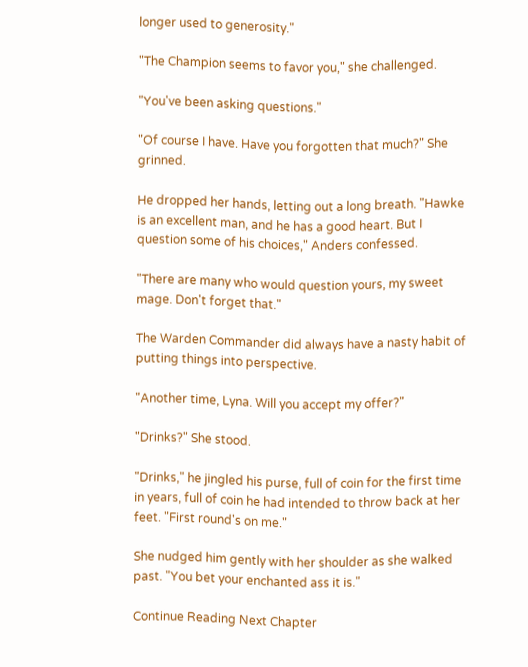longer used to generosity."

"The Champion seems to favor you," she challenged.

"You've been asking questions."

"Of course I have. Have you forgotten that much?" She grinned.

He dropped her hands, letting out a long breath. "Hawke is an excellent man, and he has a good heart. But I question some of his choices," Anders confessed.

"There are many who would question yours, my sweet mage. Don't forget that."

The Warden Commander did always have a nasty habit of putting things into perspective.

"Another time, Lyna. Will you accept my offer?"

"Drinks?" She stood.

"Drinks," he jingled his purse, full of coin for the first time in years, full of coin he had intended to throw back at her feet. "First round's on me."

She nudged him gently with her shoulder as she walked past. "You bet your enchanted ass it is."

Continue Reading Next Chapter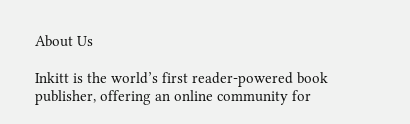About Us

Inkitt is the world’s first reader-powered book publisher, offering an online community for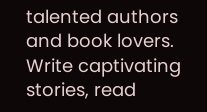talented authors and book lovers. Write captivating stories, read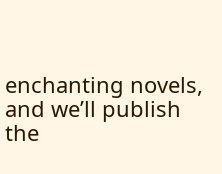enchanting novels, and we’ll publish the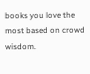books you love the most based on crowd wisdom.